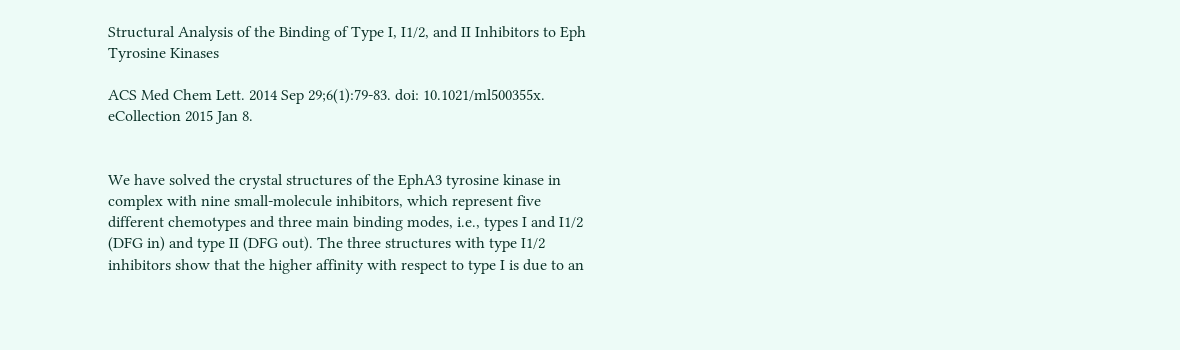Structural Analysis of the Binding of Type I, I1/2, and II Inhibitors to Eph Tyrosine Kinases

ACS Med Chem Lett. 2014 Sep 29;6(1):79-83. doi: 10.1021/ml500355x. eCollection 2015 Jan 8.


We have solved the crystal structures of the EphA3 tyrosine kinase in complex with nine small-molecule inhibitors, which represent five different chemotypes and three main binding modes, i.e., types I and I1/2 (DFG in) and type II (DFG out). The three structures with type I1/2 inhibitors show that the higher affinity with respect to type I is due to an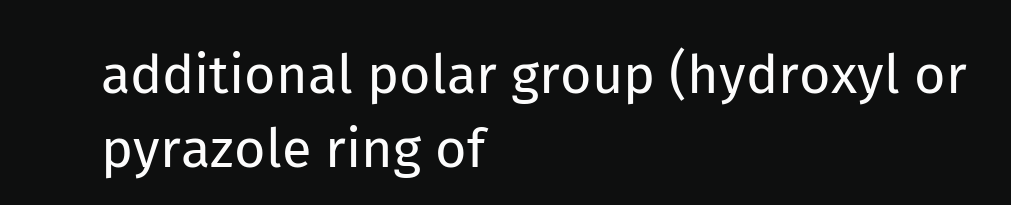additional polar group (hydroxyl or pyrazole ring of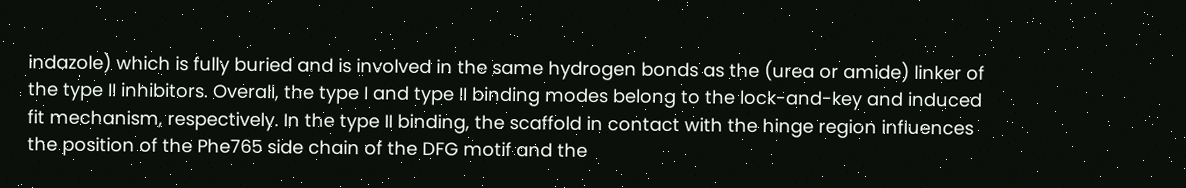indazole) which is fully buried and is involved in the same hydrogen bonds as the (urea or amide) linker of the type II inhibitors. Overall, the type I and type II binding modes belong to the lock-and-key and induced fit mechanism, respectively. In the type II binding, the scaffold in contact with the hinge region influences the position of the Phe765 side chain of the DFG motif and the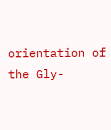orientation of the Gly-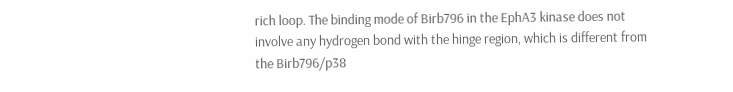rich loop. The binding mode of Birb796 in the EphA3 kinase does not involve any hydrogen bond with the hinge region, which is different from the Birb796/p38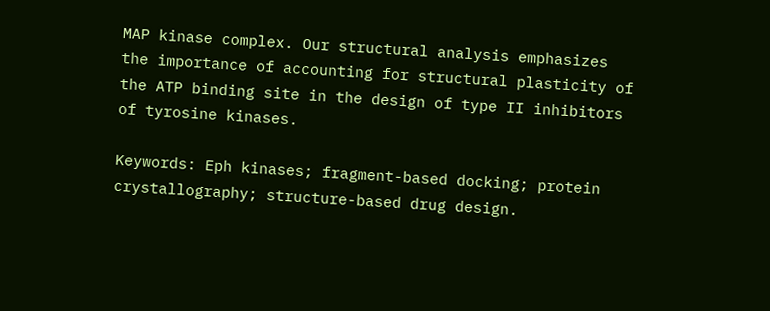MAP kinase complex. Our structural analysis emphasizes the importance of accounting for structural plasticity of the ATP binding site in the design of type II inhibitors of tyrosine kinases.

Keywords: Eph kinases; fragment-based docking; protein crystallography; structure-based drug design.